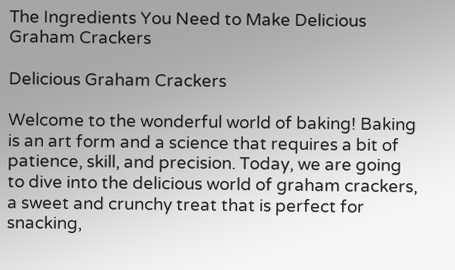The Ingredients You Need to Make Delicious Graham Crackers

Delicious Graham Crackers

Welcome to the wonderful world of baking! Baking is an art form and a science that requires a bit of patience, skill, and precision. Today, we are going to dive into the delicious world of graham crackers, a sweet and crunchy treat that is perfect for snacking,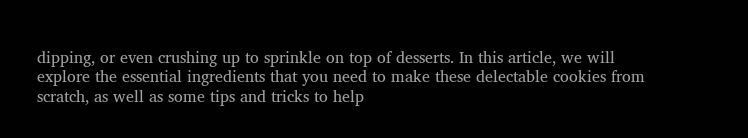dipping, or even crushing up to sprinkle on top of desserts. In this article, we will explore the essential ingredients that you need to make these delectable cookies from scratch, as well as some tips and tricks to help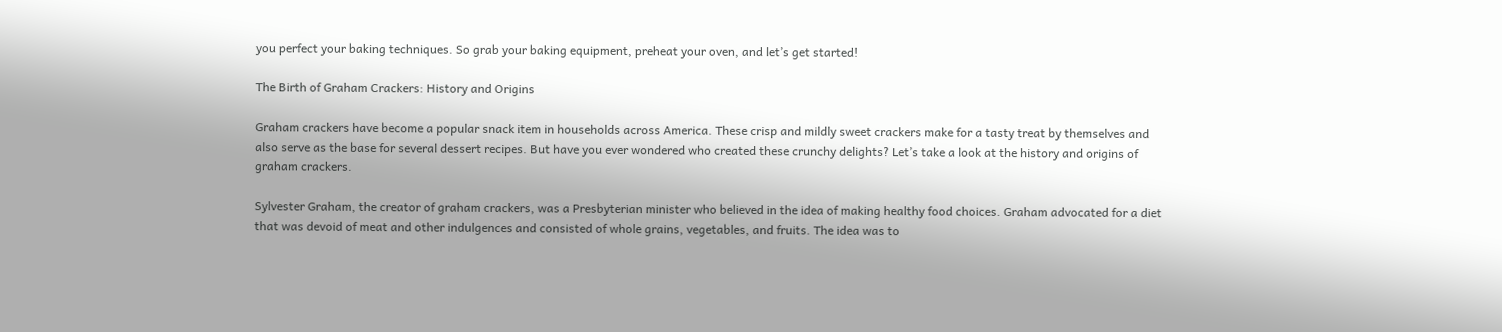you perfect your baking techniques. So grab your baking equipment, preheat your oven, and let’s get started!

The Birth of Graham Crackers: History and Origins

Graham crackers have become a popular snack item in households across America. These crisp and mildly sweet crackers make for a tasty treat by themselves and also serve as the base for several dessert recipes. But have you ever wondered who created these crunchy delights? Let’s take a look at the history and origins of graham crackers.

Sylvester Graham, the creator of graham crackers, was a Presbyterian minister who believed in the idea of making healthy food choices. Graham advocated for a diet that was devoid of meat and other indulgences and consisted of whole grains, vegetables, and fruits. The idea was to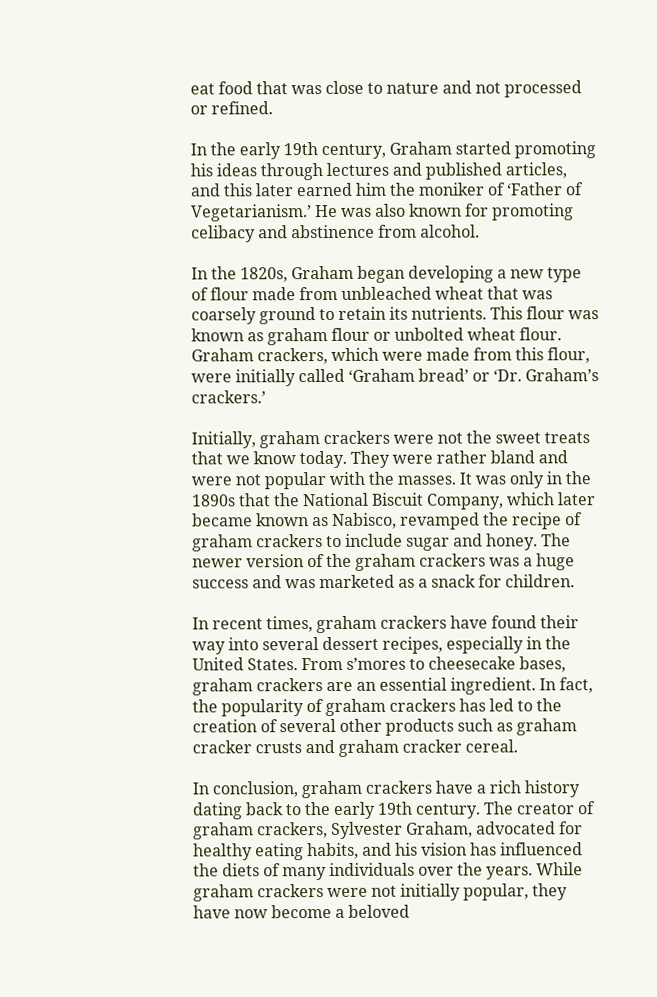eat food that was close to nature and not processed or refined.

In the early 19th century, Graham started promoting his ideas through lectures and published articles, and this later earned him the moniker of ‘Father of Vegetarianism.’ He was also known for promoting celibacy and abstinence from alcohol.

In the 1820s, Graham began developing a new type of flour made from unbleached wheat that was coarsely ground to retain its nutrients. This flour was known as graham flour or unbolted wheat flour. Graham crackers, which were made from this flour, were initially called ‘Graham bread’ or ‘Dr. Graham’s crackers.’

Initially, graham crackers were not the sweet treats that we know today. They were rather bland and were not popular with the masses. It was only in the 1890s that the National Biscuit Company, which later became known as Nabisco, revamped the recipe of graham crackers to include sugar and honey. The newer version of the graham crackers was a huge success and was marketed as a snack for children.

In recent times, graham crackers have found their way into several dessert recipes, especially in the United States. From s’mores to cheesecake bases, graham crackers are an essential ingredient. In fact, the popularity of graham crackers has led to the creation of several other products such as graham cracker crusts and graham cracker cereal.

In conclusion, graham crackers have a rich history dating back to the early 19th century. The creator of graham crackers, Sylvester Graham, advocated for healthy eating habits, and his vision has influenced the diets of many individuals over the years. While graham crackers were not initially popular, they have now become a beloved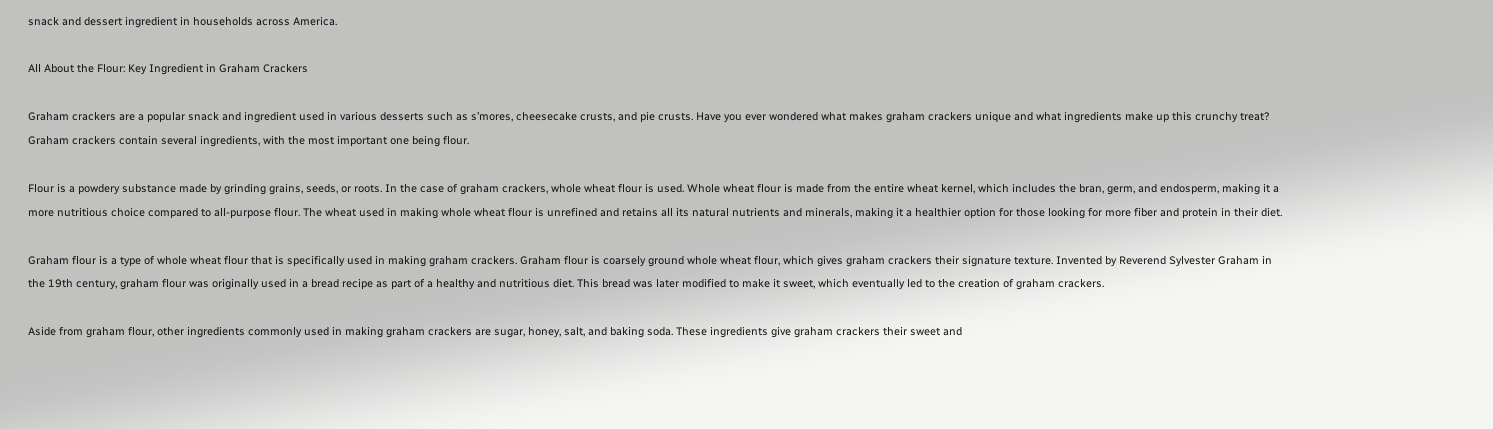snack and dessert ingredient in households across America.

All About the Flour: Key Ingredient in Graham Crackers

Graham crackers are a popular snack and ingredient used in various desserts such as s’mores, cheesecake crusts, and pie crusts. Have you ever wondered what makes graham crackers unique and what ingredients make up this crunchy treat? Graham crackers contain several ingredients, with the most important one being flour.

Flour is a powdery substance made by grinding grains, seeds, or roots. In the case of graham crackers, whole wheat flour is used. Whole wheat flour is made from the entire wheat kernel, which includes the bran, germ, and endosperm, making it a more nutritious choice compared to all-purpose flour. The wheat used in making whole wheat flour is unrefined and retains all its natural nutrients and minerals, making it a healthier option for those looking for more fiber and protein in their diet.

Graham flour is a type of whole wheat flour that is specifically used in making graham crackers. Graham flour is coarsely ground whole wheat flour, which gives graham crackers their signature texture. Invented by Reverend Sylvester Graham in the 19th century, graham flour was originally used in a bread recipe as part of a healthy and nutritious diet. This bread was later modified to make it sweet, which eventually led to the creation of graham crackers.

Aside from graham flour, other ingredients commonly used in making graham crackers are sugar, honey, salt, and baking soda. These ingredients give graham crackers their sweet and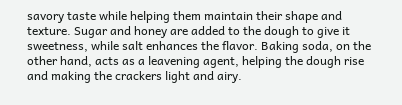savory taste while helping them maintain their shape and texture. Sugar and honey are added to the dough to give it sweetness, while salt enhances the flavor. Baking soda, on the other hand, acts as a leavening agent, helping the dough rise and making the crackers light and airy.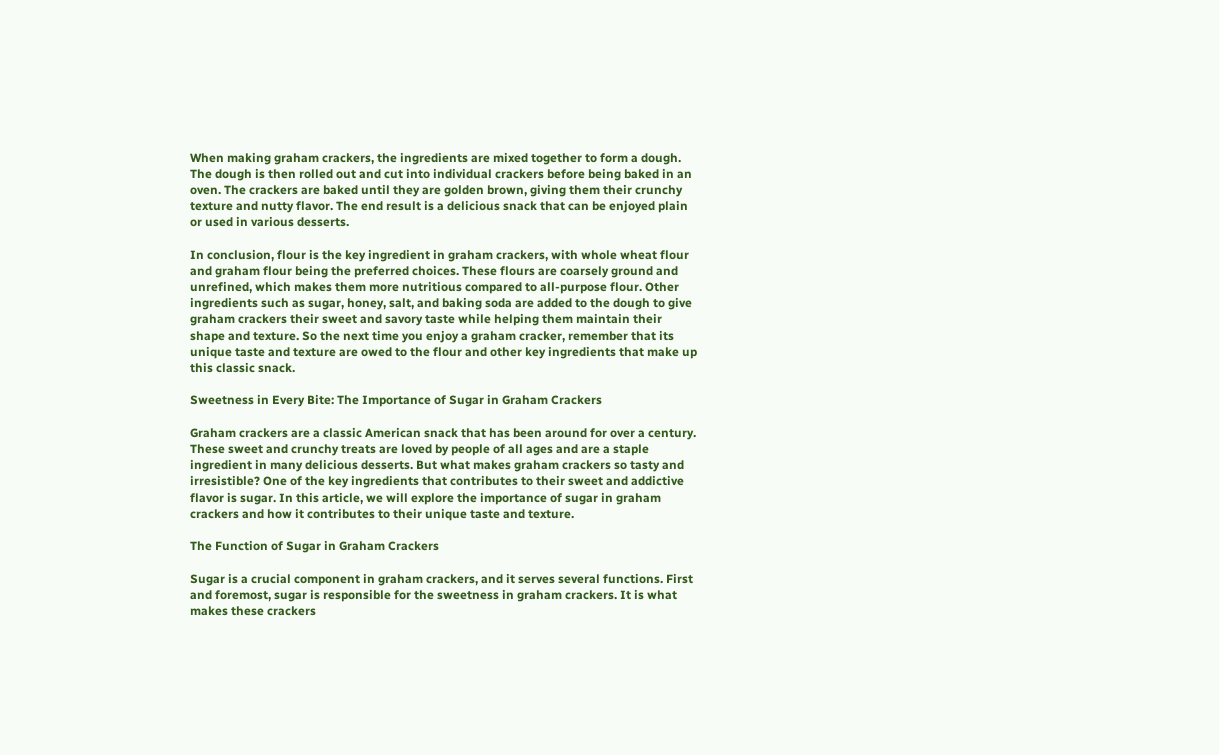When making graham crackers, the ingredients are mixed together to form a dough. The dough is then rolled out and cut into individual crackers before being baked in an oven. The crackers are baked until they are golden brown, giving them their crunchy texture and nutty flavor. The end result is a delicious snack that can be enjoyed plain or used in various desserts.

In conclusion, flour is the key ingredient in graham crackers, with whole wheat flour and graham flour being the preferred choices. These flours are coarsely ground and unrefined, which makes them more nutritious compared to all-purpose flour. Other ingredients such as sugar, honey, salt, and baking soda are added to the dough to give graham crackers their sweet and savory taste while helping them maintain their shape and texture. So the next time you enjoy a graham cracker, remember that its unique taste and texture are owed to the flour and other key ingredients that make up this classic snack.

Sweetness in Every Bite: The Importance of Sugar in Graham Crackers

Graham crackers are a classic American snack that has been around for over a century. These sweet and crunchy treats are loved by people of all ages and are a staple ingredient in many delicious desserts. But what makes graham crackers so tasty and irresistible? One of the key ingredients that contributes to their sweet and addictive flavor is sugar. In this article, we will explore the importance of sugar in graham crackers and how it contributes to their unique taste and texture.

The Function of Sugar in Graham Crackers

Sugar is a crucial component in graham crackers, and it serves several functions. First and foremost, sugar is responsible for the sweetness in graham crackers. It is what makes these crackers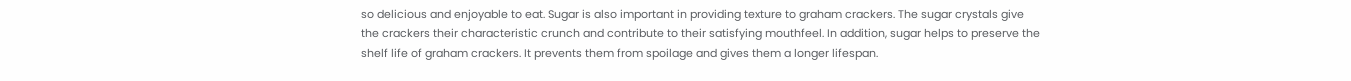so delicious and enjoyable to eat. Sugar is also important in providing texture to graham crackers. The sugar crystals give the crackers their characteristic crunch and contribute to their satisfying mouthfeel. In addition, sugar helps to preserve the shelf life of graham crackers. It prevents them from spoilage and gives them a longer lifespan.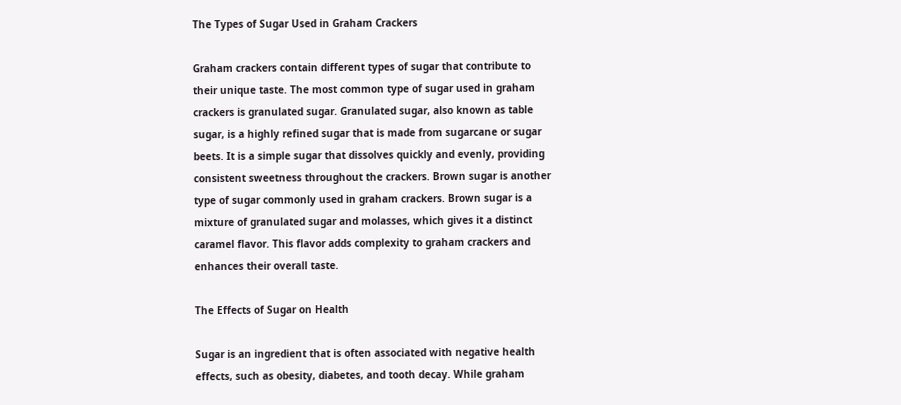The Types of Sugar Used in Graham Crackers

Graham crackers contain different types of sugar that contribute to their unique taste. The most common type of sugar used in graham crackers is granulated sugar. Granulated sugar, also known as table sugar, is a highly refined sugar that is made from sugarcane or sugar beets. It is a simple sugar that dissolves quickly and evenly, providing consistent sweetness throughout the crackers. Brown sugar is another type of sugar commonly used in graham crackers. Brown sugar is a mixture of granulated sugar and molasses, which gives it a distinct caramel flavor. This flavor adds complexity to graham crackers and enhances their overall taste.

The Effects of Sugar on Health

Sugar is an ingredient that is often associated with negative health effects, such as obesity, diabetes, and tooth decay. While graham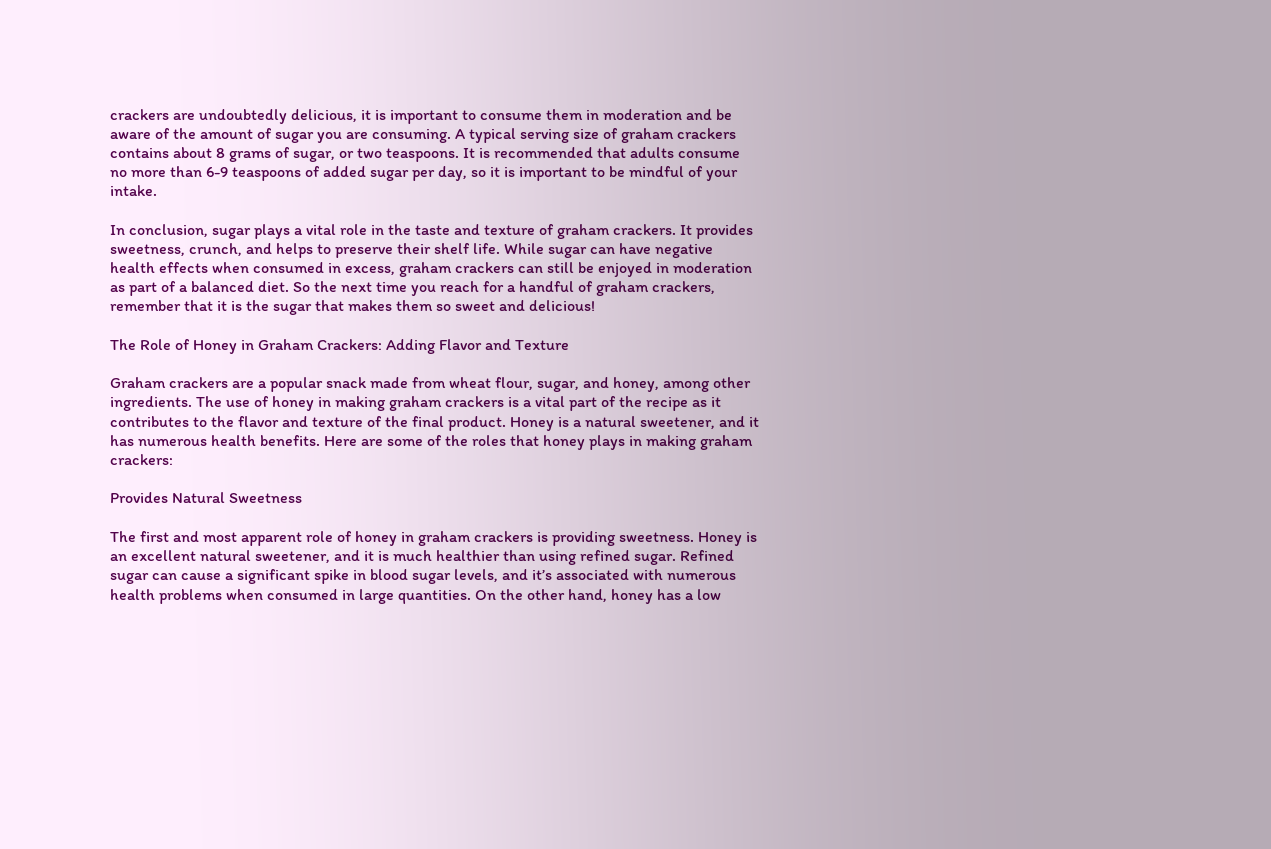crackers are undoubtedly delicious, it is important to consume them in moderation and be aware of the amount of sugar you are consuming. A typical serving size of graham crackers contains about 8 grams of sugar, or two teaspoons. It is recommended that adults consume no more than 6-9 teaspoons of added sugar per day, so it is important to be mindful of your intake.

In conclusion, sugar plays a vital role in the taste and texture of graham crackers. It provides sweetness, crunch, and helps to preserve their shelf life. While sugar can have negative health effects when consumed in excess, graham crackers can still be enjoyed in moderation as part of a balanced diet. So the next time you reach for a handful of graham crackers, remember that it is the sugar that makes them so sweet and delicious!

The Role of Honey in Graham Crackers: Adding Flavor and Texture

Graham crackers are a popular snack made from wheat flour, sugar, and honey, among other ingredients. The use of honey in making graham crackers is a vital part of the recipe as it contributes to the flavor and texture of the final product. Honey is a natural sweetener, and it has numerous health benefits. Here are some of the roles that honey plays in making graham crackers:

Provides Natural Sweetness

The first and most apparent role of honey in graham crackers is providing sweetness. Honey is an excellent natural sweetener, and it is much healthier than using refined sugar. Refined sugar can cause a significant spike in blood sugar levels, and it’s associated with numerous health problems when consumed in large quantities. On the other hand, honey has a low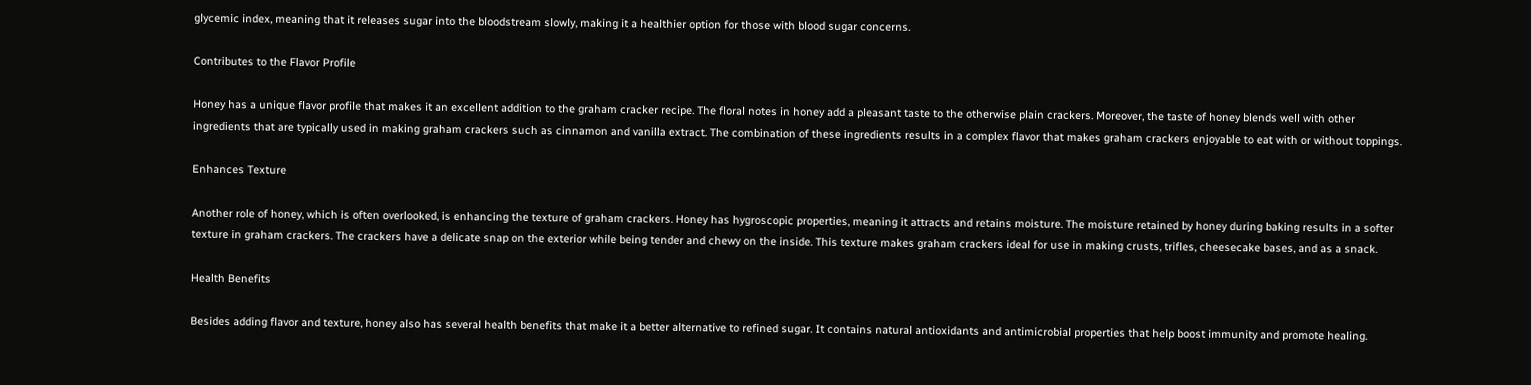glycemic index, meaning that it releases sugar into the bloodstream slowly, making it a healthier option for those with blood sugar concerns.

Contributes to the Flavor Profile

Honey has a unique flavor profile that makes it an excellent addition to the graham cracker recipe. The floral notes in honey add a pleasant taste to the otherwise plain crackers. Moreover, the taste of honey blends well with other ingredients that are typically used in making graham crackers such as cinnamon and vanilla extract. The combination of these ingredients results in a complex flavor that makes graham crackers enjoyable to eat with or without toppings.

Enhances Texture

Another role of honey, which is often overlooked, is enhancing the texture of graham crackers. Honey has hygroscopic properties, meaning it attracts and retains moisture. The moisture retained by honey during baking results in a softer texture in graham crackers. The crackers have a delicate snap on the exterior while being tender and chewy on the inside. This texture makes graham crackers ideal for use in making crusts, trifles, cheesecake bases, and as a snack.

Health Benefits

Besides adding flavor and texture, honey also has several health benefits that make it a better alternative to refined sugar. It contains natural antioxidants and antimicrobial properties that help boost immunity and promote healing.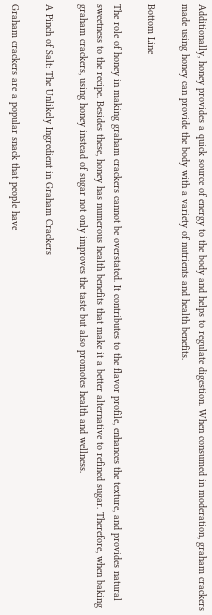Additionally, honey provides a quick source of energy to the body and helps to regulate digestion. When consumed in moderation, graham crackers made using honey can provide the body with a variety of nutrients and health benefits.

Bottom Line

The role of honey in making graham crackers cannot be overstated. It contributes to the flavor profile, enhances the texture, and provides natural sweetness to the recipe. Besides these, honey has numerous health benefits that make it a better alternative to refined sugar. Therefore, when baking graham crackers, using honey instead of sugar not only improves the taste but also promotes health and wellness.

A Pinch of Salt: The Unlikely Ingredient in Graham Crackers

Graham crackers are a popular snack that people have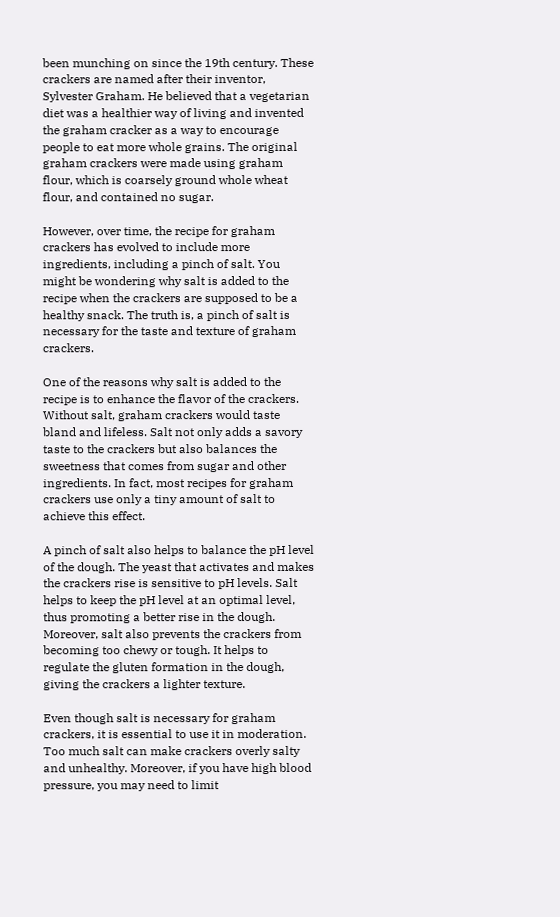been munching on since the 19th century. These crackers are named after their inventor, Sylvester Graham. He believed that a vegetarian diet was a healthier way of living and invented the graham cracker as a way to encourage people to eat more whole grains. The original graham crackers were made using graham flour, which is coarsely ground whole wheat flour, and contained no sugar.

However, over time, the recipe for graham crackers has evolved to include more ingredients, including a pinch of salt. You might be wondering why salt is added to the recipe when the crackers are supposed to be a healthy snack. The truth is, a pinch of salt is necessary for the taste and texture of graham crackers.

One of the reasons why salt is added to the recipe is to enhance the flavor of the crackers. Without salt, graham crackers would taste bland and lifeless. Salt not only adds a savory taste to the crackers but also balances the sweetness that comes from sugar and other ingredients. In fact, most recipes for graham crackers use only a tiny amount of salt to achieve this effect.

A pinch of salt also helps to balance the pH level of the dough. The yeast that activates and makes the crackers rise is sensitive to pH levels. Salt helps to keep the pH level at an optimal level, thus promoting a better rise in the dough. Moreover, salt also prevents the crackers from becoming too chewy or tough. It helps to regulate the gluten formation in the dough, giving the crackers a lighter texture.

Even though salt is necessary for graham crackers, it is essential to use it in moderation. Too much salt can make crackers overly salty and unhealthy. Moreover, if you have high blood pressure, you may need to limit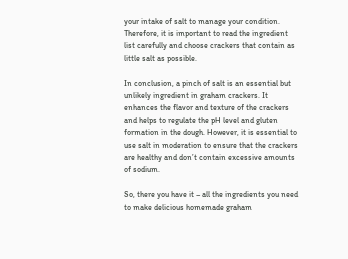your intake of salt to manage your condition. Therefore, it is important to read the ingredient list carefully and choose crackers that contain as little salt as possible.

In conclusion, a pinch of salt is an essential but unlikely ingredient in graham crackers. It enhances the flavor and texture of the crackers and helps to regulate the pH level and gluten formation in the dough. However, it is essential to use salt in moderation to ensure that the crackers are healthy and don’t contain excessive amounts of sodium.

So, there you have it – all the ingredients you need to make delicious homemade graham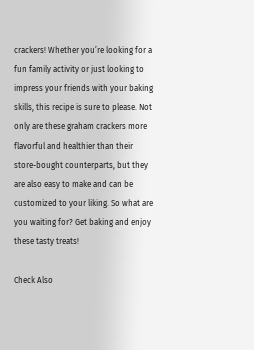crackers! Whether you’re looking for a fun family activity or just looking to impress your friends with your baking skills, this recipe is sure to please. Not only are these graham crackers more flavorful and healthier than their store-bought counterparts, but they are also easy to make and can be customized to your liking. So what are you waiting for? Get baking and enjoy these tasty treats!

Check Also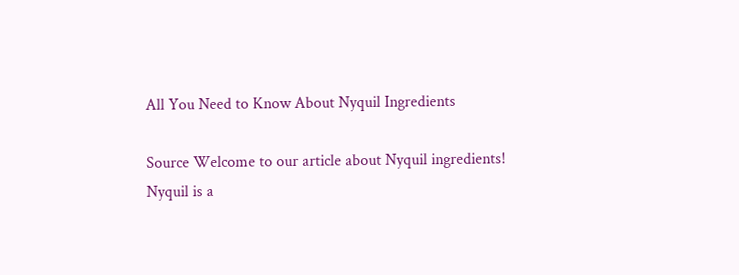All You Need to Know About Nyquil Ingredients

Source Welcome to our article about Nyquil ingredients! Nyquil is a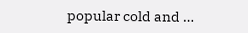popular cold and …